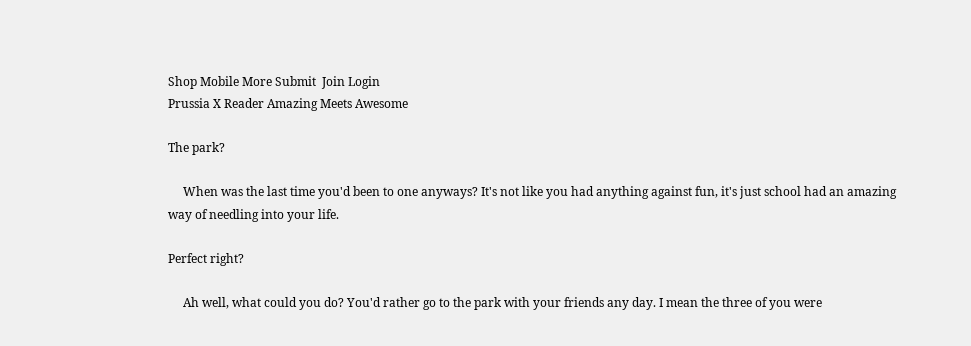Shop Mobile More Submit  Join Login
Prussia X Reader Amazing Meets Awesome

The park?

     When was the last time you'd been to one anyways? It's not like you had anything against fun, it's just school had an amazing way of needling into your life.

Perfect right?

     Ah well, what could you do? You'd rather go to the park with your friends any day. I mean the three of you were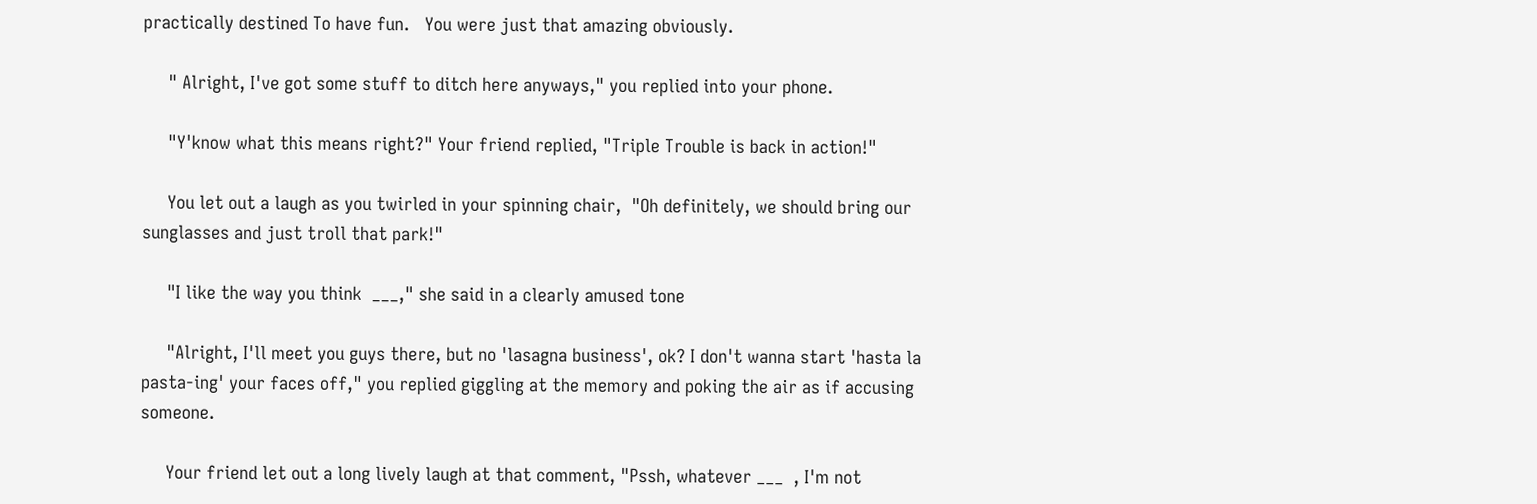practically destined To have fun.   You were just that amazing obviously.

     " Alright, I've got some stuff to ditch here anyways," you replied into your phone.

     "Y'know what this means right?" Your friend replied, "Triple Trouble is back in action!"

     You let out a laugh as you twirled in your spinning chair,  "Oh definitely, we should bring our sunglasses and just troll that park!"

     "I like the way you think  ___," she said in a clearly amused tone

     "Alright, I'll meet you guys there, but no 'lasagna business', ok? I don't wanna start 'hasta la pasta-ing' your faces off," you replied giggling at the memory and poking the air as if accusing someone.

     Your friend let out a long lively laugh at that comment, "Pssh, whatever ___  , I'm not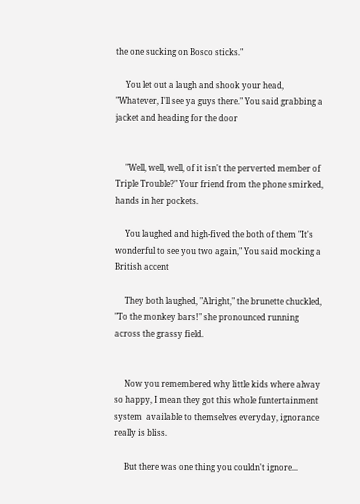the one sucking on Bosco sticks."

     You let out a laugh and shook your head, "Whatever, I'll see ya guys there." You said grabbing a jacket and heading for the door


     "Well, well, well, of it isn't the perverted member of Triple Trouble?" Your friend from the phone smirked, hands in her pockets.

     You laughed and high-fived the both of them "It's wonderful to see you two again," You said mocking a British accent

     They both laughed, "Alright," the brunette chuckled, "To the monkey bars!" she pronounced running across the grassy field.


     Now you remembered why little kids where alway so happy, I mean they got this whole funtertainment system  available to themselves everyday, ignorance really is bliss.

     But there was one thing you couldn't ignore...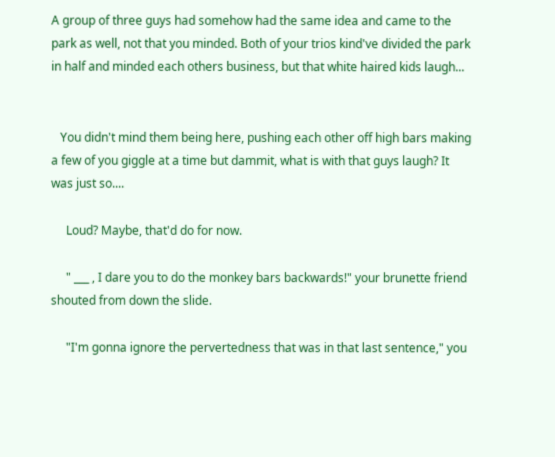A group of three guys had somehow had the same idea and came to the park as well, not that you minded. Both of your trios kind've divided the park in half and minded each others business, but that white haired kids laugh...


   You didn't mind them being here, pushing each other off high bars making a few of you giggle at a time but dammit, what is with that guys laugh? It was just so....

     Loud? Maybe, that'd do for now.

     " ___ , I dare you to do the monkey bars backwards!" your brunette friend shouted from down the slide.

     "I'm gonna ignore the pervertedness that was in that last sentence," you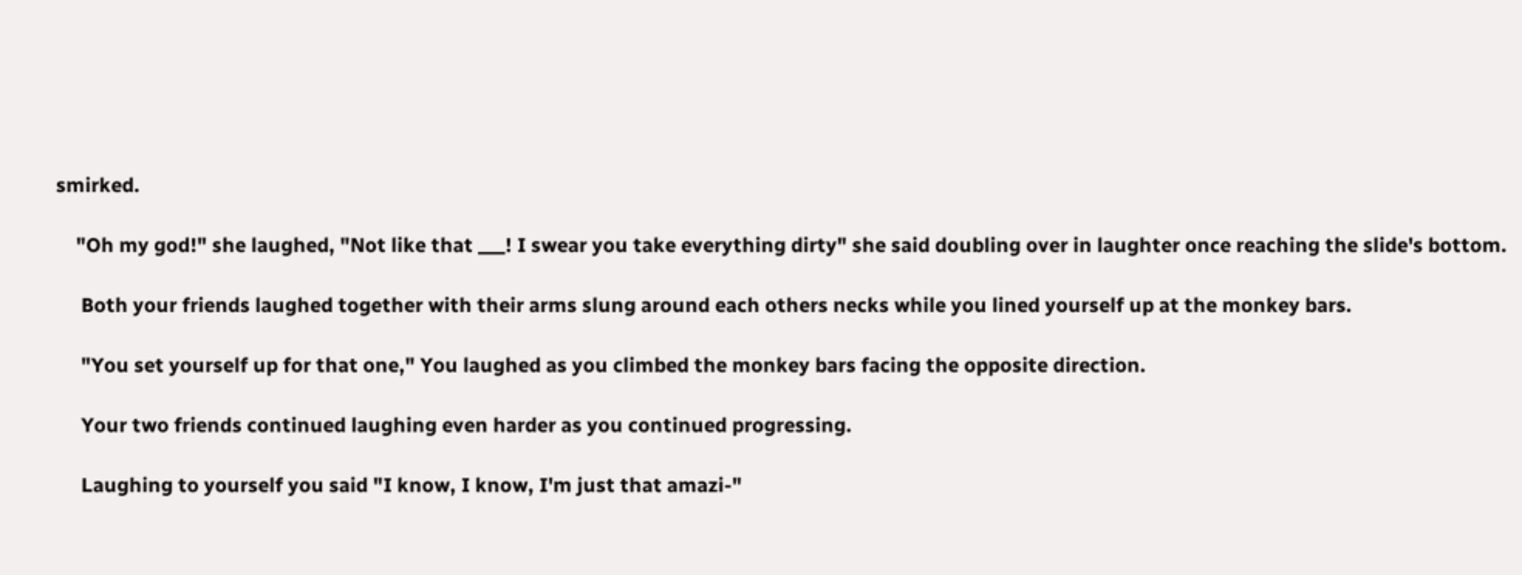smirked.

    "Oh my god!" she laughed, "Not like that ___! I swear you take everything dirty" she said doubling over in laughter once reaching the slide's bottom.

     Both your friends laughed together with their arms slung around each others necks while you lined yourself up at the monkey bars.

     "You set yourself up for that one," You laughed as you climbed the monkey bars facing the opposite direction.

     Your two friends continued laughing even harder as you continued progressing.

     Laughing to yourself you said "I know, I know, I'm just that amazi-"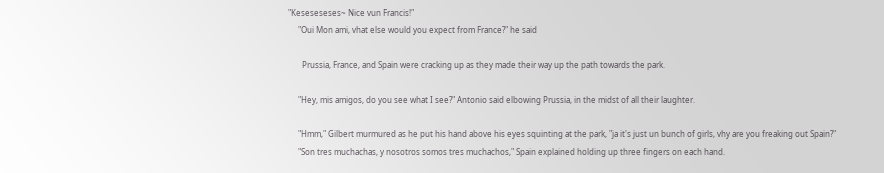"Keseseseses~ Nice vun Francis!"
     "Oui Mon ami, vhat else would you expect from France?" he said

       Prussia, France, and Spain were cracking up as they made their way up the path towards the park.

     "Hey, mis amigos, do you see what I see?" Antonio said elbowing Prussia, in the midst of all their laughter.

     "Hmm," Gilbert murmured as he put his hand above his eyes squinting at the park, "ja it's just un bunch of girls, vhy are you freaking out Spain?"
     "Son tres muchachas, y nosotros somos tres muchachos," Spain explained holding up three fingers on each hand.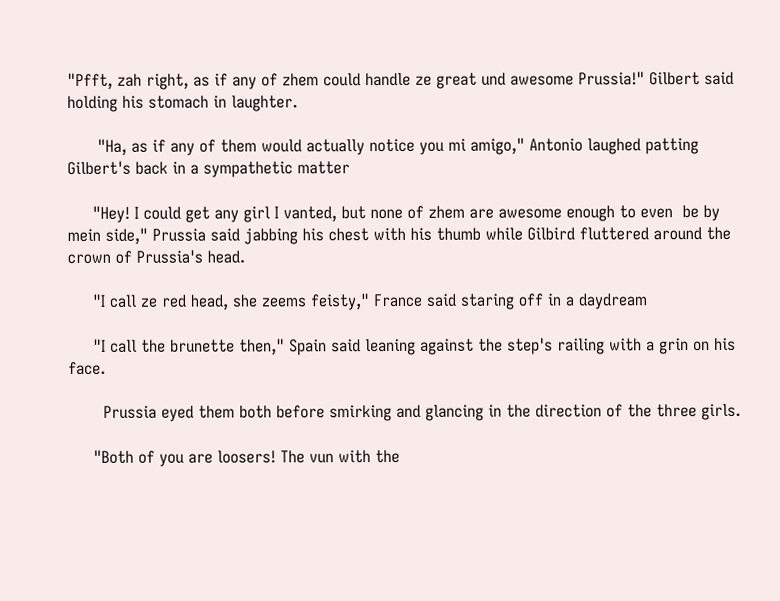"Pfft, zah right, as if any of zhem could handle ze great und awesome Prussia!" Gilbert said holding his stomach in laughter.

      "Ha, as if any of them would actually notice you mi amigo," Antonio laughed patting Gilbert's back in a sympathetic matter

     "Hey! I could get any girl I vanted, but none of zhem are awesome enough to even  be by mein side," Prussia said jabbing his chest with his thumb while Gilbird fluttered around the crown of Prussia's head.

     "I call ze red head, she zeems feisty," France said staring off in a daydream

     "I call the brunette then," Spain said leaning against the step's railing with a grin on his face.

       Prussia eyed them both before smirking and glancing in the direction of the three girls.

     "Both of you are loosers! The vun with the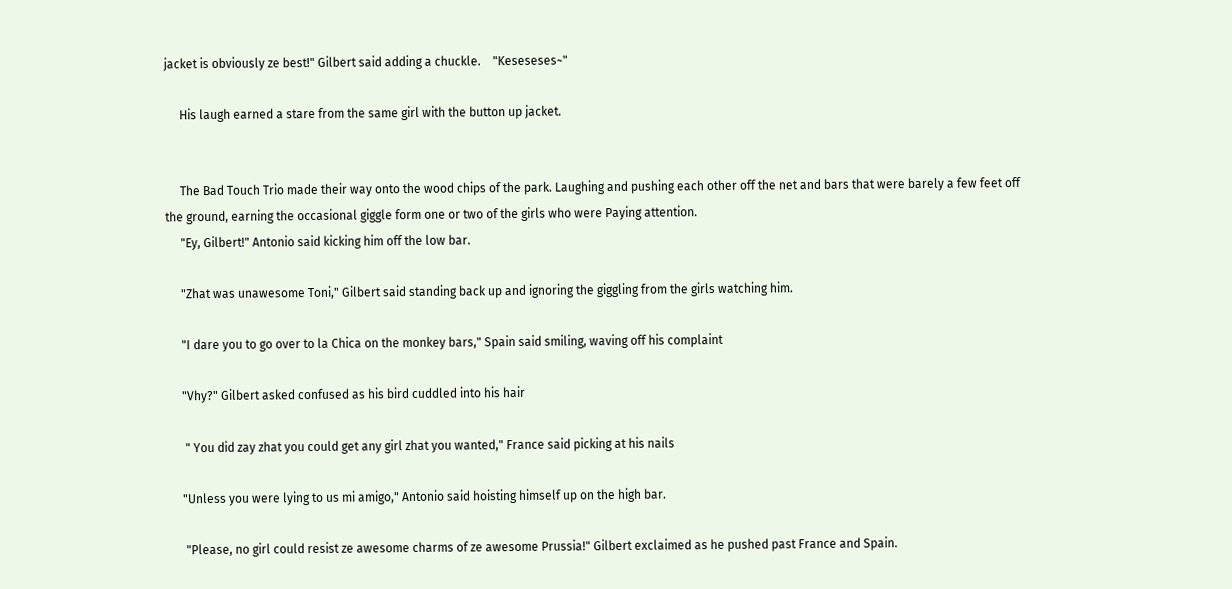jacket is obviously ze best!" Gilbert said adding a chuckle.    "Keseseses~"

     His laugh earned a stare from the same girl with the button up jacket.


     The Bad Touch Trio made their way onto the wood chips of the park. Laughing and pushing each other off the net and bars that were barely a few feet off the ground, earning the occasional giggle form one or two of the girls who were Paying attention.
     "Ey, Gilbert!" Antonio said kicking him off the low bar.

     "Zhat was unawesome Toni," Gilbert said standing back up and ignoring the giggling from the girls watching him.

     "I dare you to go over to la Chica on the monkey bars," Spain said smiling, waving off his complaint

     "Vhy?" Gilbert asked confused as his bird cuddled into his hair

      " You did zay zhat you could get any girl zhat you wanted," France said picking at his nails

     "Unless you were lying to us mi amigo," Antonio said hoisting himself up on the high bar.

      "Please, no girl could resist ze awesome charms of ze awesome Prussia!" Gilbert exclaimed as he pushed past France and Spain.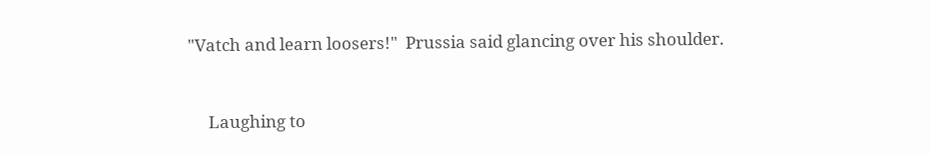"Vatch and learn loosers!"  Prussia said glancing over his shoulder.


     Laughing to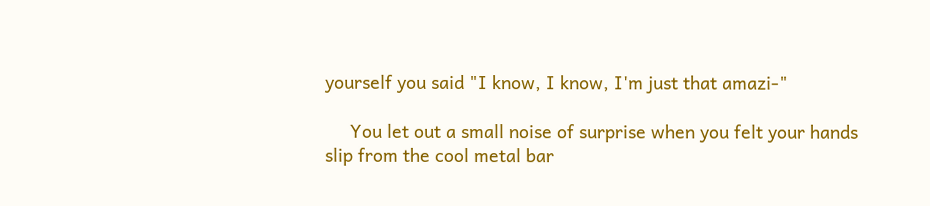yourself you said "I know, I know, I'm just that amazi-"

     You let out a small noise of surprise when you felt your hands slip from the cool metal bar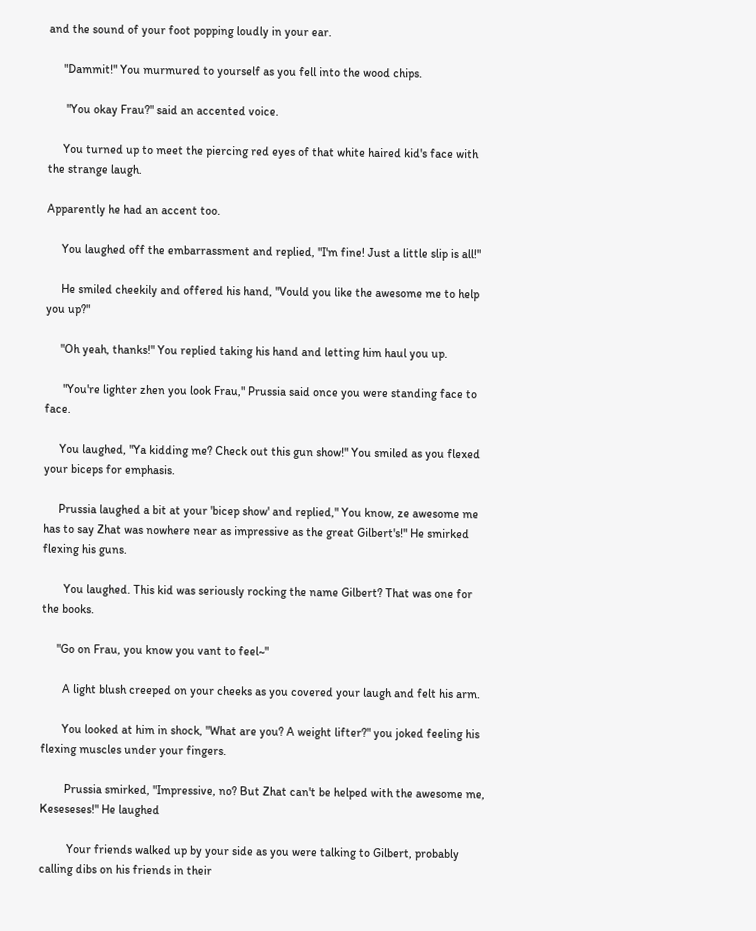and the sound of your foot popping loudly in your ear.

     "Dammit!" You murmured to yourself as you fell into the wood chips.

      "You okay Frau?" said an accented voice.

     You turned up to meet the piercing red eyes of that white haired kid's face with the strange laugh.

Apparently he had an accent too.

     You laughed off the embarrassment and replied, "I'm fine! Just a little slip is all!"

     He smiled cheekily and offered his hand, "Vould you like the awesome me to help you up?"

     "Oh yeah, thanks!" You replied taking his hand and letting him haul you up.

      "You're lighter zhen you look Frau," Prussia said once you were standing face to face.

     You laughed, "Ya kidding me? Check out this gun show!" You smiled as you flexed your biceps for emphasis.

     Prussia laughed a bit at your 'bicep show' and replied," You know, ze awesome me has to say Zhat was nowhere near as impressive as the great Gilbert's!" He smirked flexing his guns.

       You laughed. This kid was seriously rocking the name Gilbert? That was one for the books.

     "Go on Frau, you know you vant to feel~"

       A light blush creeped on your cheeks as you covered your laugh and felt his arm.

       You looked at him in shock, "What are you? A weight lifter?" you joked feeling his flexing muscles under your fingers.

        Prussia smirked, "Impressive, no? But Zhat can't be helped with the awesome me, Keseseses!" He laughed

         Your friends walked up by your side as you were talking to Gilbert, probably calling dibs on his friends in their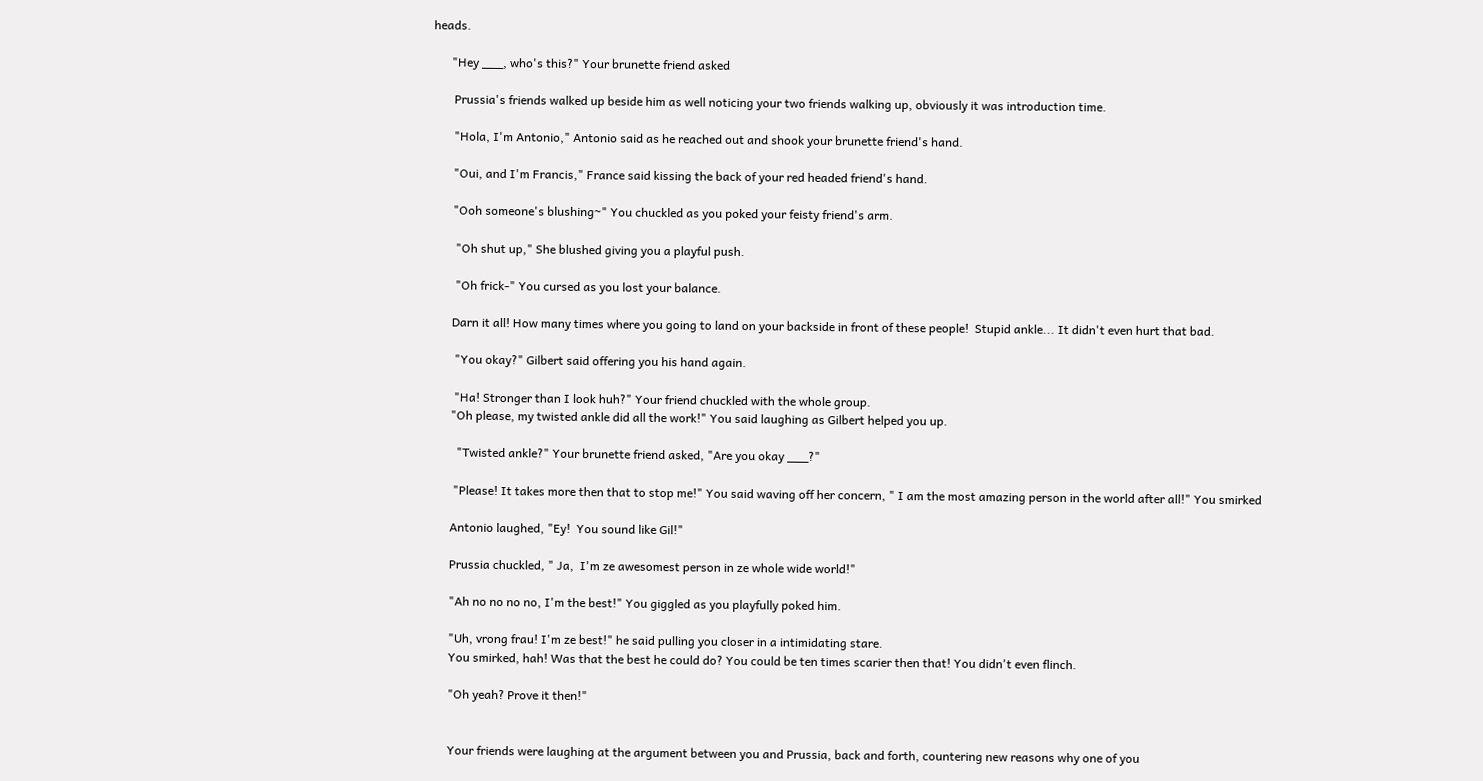heads.

      "Hey ___, who's this?" Your brunette friend asked

       Prussia's friends walked up beside him as well noticing your two friends walking up, obviously it was introduction time.

       "Hola, I'm Antonio," Antonio said as he reached out and shook your brunette friend's hand.

       "Oui, and I'm Francis," France said kissing the back of your red headed friend's hand.

       "Ooh someone's blushing~" You chuckled as you poked your feisty friend's arm.

        "Oh shut up," She blushed giving you a playful push.

        "Oh frick-" You cursed as you lost your balance.

       Darn it all! How many times where you going to land on your backside in front of these people!  Stupid ankle... It didn't even hurt that bad.

        "You okay?" Gilbert said offering you his hand again.

        "Ha! Stronger than I look huh?" Your friend chuckled with the whole group.
       "Oh please, my twisted ankle did all the work!" You said laughing as Gilbert helped you up.

         "Twisted ankle?" Your brunette friend asked, "Are you okay ___?"

        "Please! It takes more then that to stop me!" You said waving off her concern, " I am the most amazing person in the world after all!" You smirked

       Antonio laughed, "Ey!  You sound like Gil!"

       Prussia chuckled, " Ja,  I'm ze awesomest person in ze whole wide world!"

       "Ah no no no no, I'm the best!" You giggled as you playfully poked him.

       "Uh, vrong frau! I'm ze best!" he said pulling you closer in a intimidating stare.
       You smirked, hah! Was that the best he could do? You could be ten times scarier then that! You didn't even flinch.

       "Oh yeah? Prove it then!"


       Your friends were laughing at the argument between you and Prussia, back and forth, countering new reasons why one of you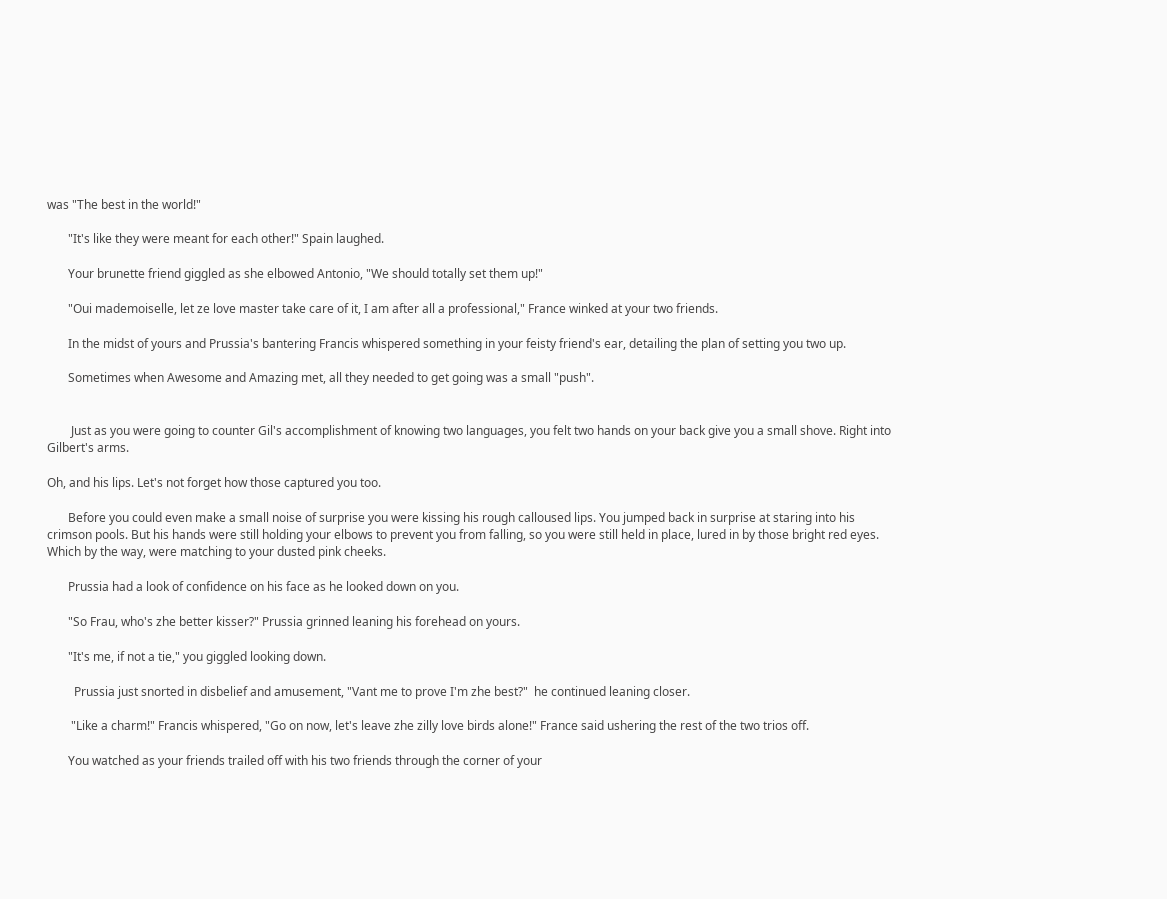was "The best in the world!"

       "It's like they were meant for each other!" Spain laughed.

       Your brunette friend giggled as she elbowed Antonio, "We should totally set them up!"

       "Oui mademoiselle, let ze love master take care of it, I am after all a professional," France winked at your two friends.

       In the midst of yours and Prussia's bantering Francis whispered something in your feisty friend's ear, detailing the plan of setting you two up.

       Sometimes when Awesome and Amazing met, all they needed to get going was a small "push".


        Just as you were going to counter Gil's accomplishment of knowing two languages, you felt two hands on your back give you a small shove. Right into Gilbert's arms.

Oh, and his lips. Let's not forget how those captured you too.

       Before you could even make a small noise of surprise you were kissing his rough calloused lips. You jumped back in surprise at staring into his crimson pools. But his hands were still holding your elbows to prevent you from falling, so you were still held in place, lured in by those bright red eyes. Which by the way, were matching to your dusted pink cheeks.

       Prussia had a look of confidence on his face as he looked down on you.

       "So Frau, who's zhe better kisser?" Prussia grinned leaning his forehead on yours.

       "It's me, if not a tie," you giggled looking down.

         Prussia just snorted in disbelief and amusement, "Vant me to prove I'm zhe best?"  he continued leaning closer.

        "Like a charm!" Francis whispered, "Go on now, let's leave zhe zilly love birds alone!" France said ushering the rest of the two trios off.

       You watched as your friends trailed off with his two friends through the corner of your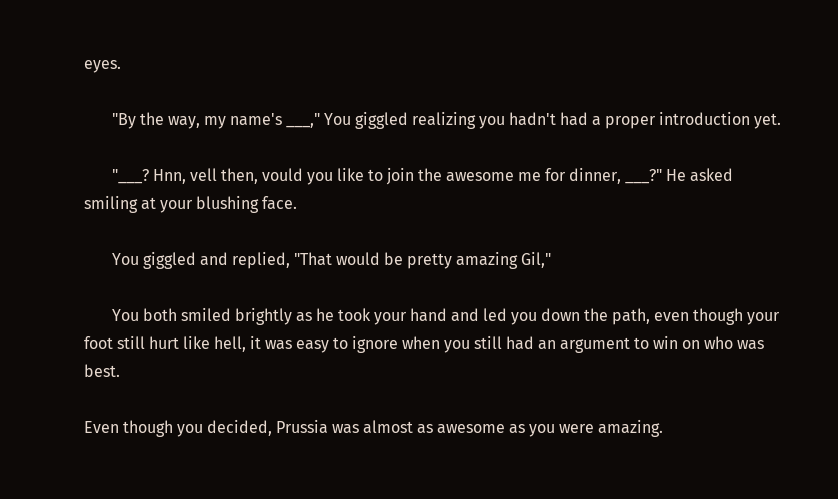eyes.

       "By the way, my name's ___," You giggled realizing you hadn't had a proper introduction yet.

       "___? Hnn, vell then, vould you like to join the awesome me for dinner, ___?" He asked smiling at your blushing face.

       You giggled and replied, "That would be pretty amazing Gil,"

       You both smiled brightly as he took your hand and led you down the path, even though your foot still hurt like hell, it was easy to ignore when you still had an argument to win on who was best.

Even though you decided, Prussia was almost as awesome as you were amazing.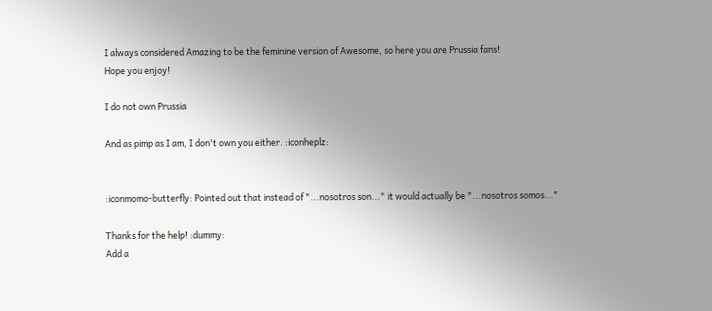I always considered Amazing to be the feminine version of Awesome, so here you are Prussia fans!
Hope you enjoy!

I do not own Prussia

And as pimp as I am, I don't own you either. :iconheplz:


:iconmomo-butterfly: Pointed out that instead of "...nosotros son..." it would actually be "...nosotros somos..."

Thanks for the help! :dummy:
Add a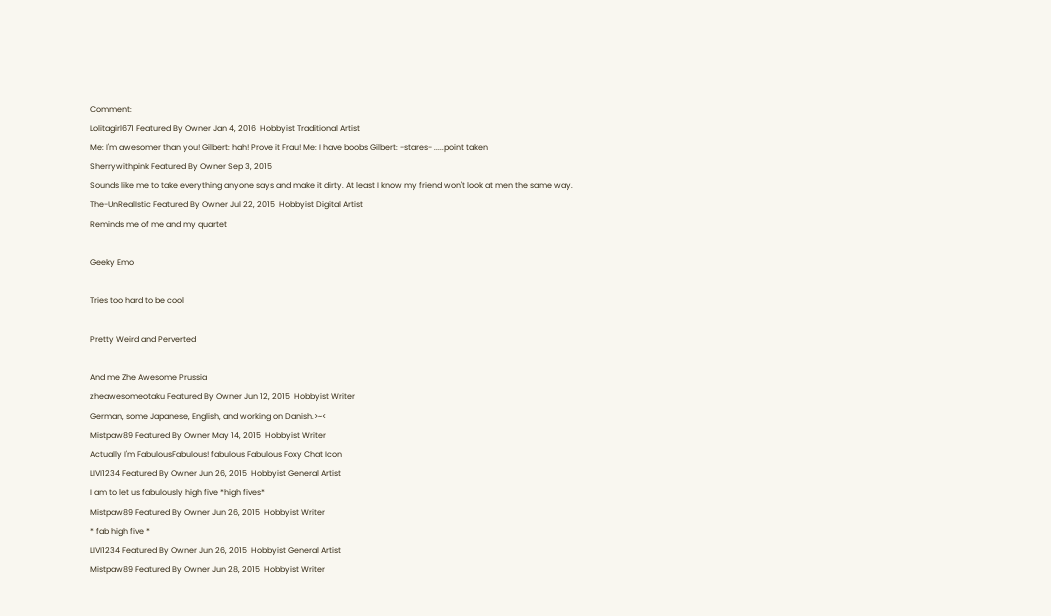Comment:
Lolitagirl671 Featured By Owner Jan 4, 2016  Hobbyist Traditional Artist
Me: I'm awesomer than you! Gilbert: hah! Prove it Frau! Me: I have boobs Gilbert: -stares- .....point taken
Sherrywithpink Featured By Owner Sep 3, 2015
Sounds like me to take everything anyone says and make it dirty. At least I know my friend won't look at men the same way.
The-UnRealIstic Featured By Owner Jul 22, 2015  Hobbyist Digital Artist
Reminds me of me and my quartet

Geeky Emo

Tries too hard to be cool

Pretty Weird and Perverted

And me Zhe Awesome Prussia
zheawesomeotaku Featured By Owner Jun 12, 2015  Hobbyist Writer
German, some Japanese, English, and working on Danish.>~<
Mistpaw89 Featured By Owner May 14, 2015  Hobbyist Writer
Actually I'm FabulousFabulous! fabulous Fabulous Foxy Chat Icon
LIVI1234 Featured By Owner Jun 26, 2015  Hobbyist General Artist
I am to let us fabulously high five *high fives*
Mistpaw89 Featured By Owner Jun 26, 2015  Hobbyist Writer
* fab high five *
LIVI1234 Featured By Owner Jun 26, 2015  Hobbyist General Artist
Mistpaw89 Featured By Owner Jun 28, 2015  Hobbyist Writer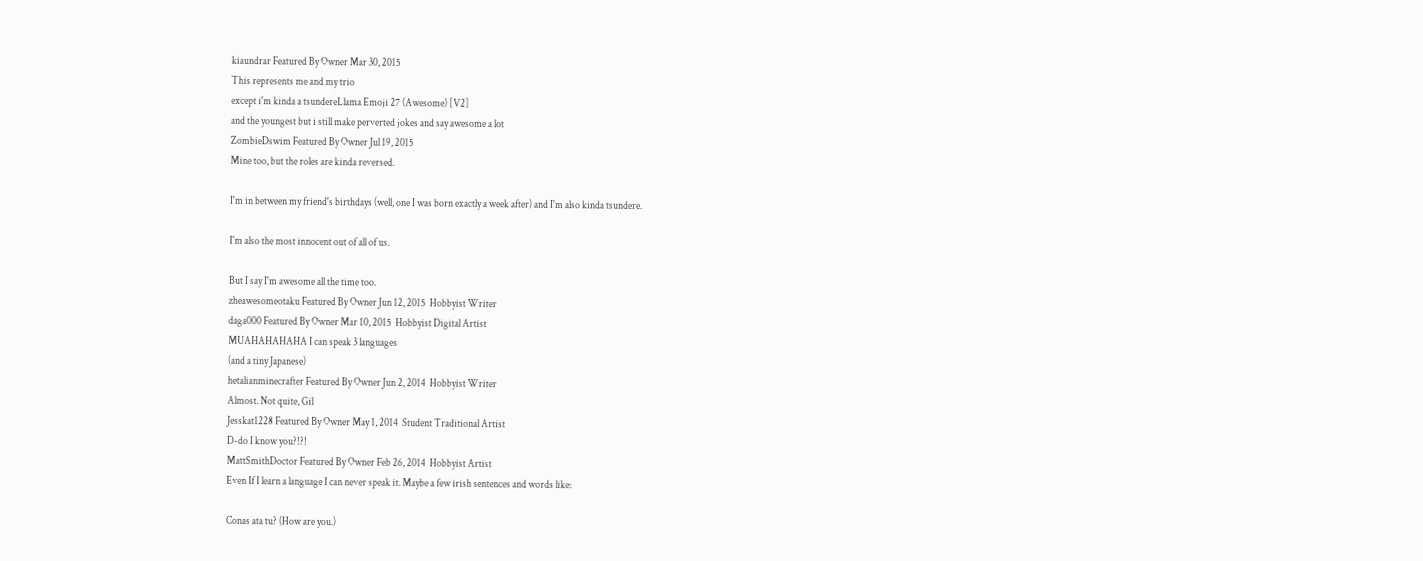kiaundrar Featured By Owner Mar 30, 2015
This represents me and my trio
except i'm kinda a tsundereLlama Emoji 27 (Awesome) [V2]
and the youngest but i still make perverted jokes and say awesome a lot
ZombieDswim Featured By Owner Jul 19, 2015
Mine too, but the roles are kinda reversed.

I'm in between my friend's birthdays (well, one I was born exactly a week after) and I'm also kinda tsundere.

I'm also the most innocent out of all of us.

But I say I'm awesome all the time too.
zheawesomeotaku Featured By Owner Jun 12, 2015  Hobbyist Writer
daga000 Featured By Owner Mar 10, 2015  Hobbyist Digital Artist
MUAHAHAHAHA I can speak 3 languages
(and a tiny Japanese)
hetalianminecrafter Featured By Owner Jun 2, 2014  Hobbyist Writer
Almost. Not quite, Gil
Jesskat1228 Featured By Owner May 1, 2014  Student Traditional Artist
D-do I know you?!?!
MattSmithDoctor Featured By Owner Feb 26, 2014  Hobbyist Artist
Even If I learn a language I can never speak it. Maybe a few irish sentences and words like:

Conas ata tu? (How are you.)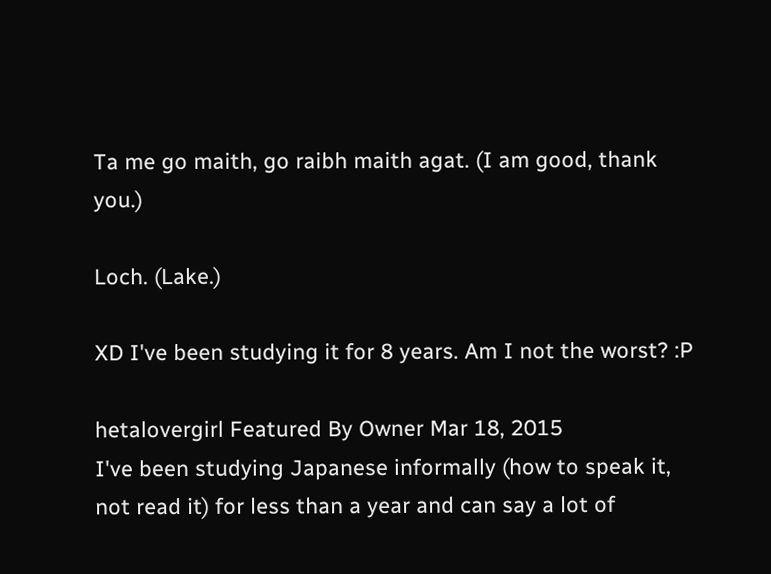Ta me go maith, go raibh maith agat. (I am good, thank you.)

Loch. (Lake.)

XD I've been studying it for 8 years. Am I not the worst? :P

hetalovergirl Featured By Owner Mar 18, 2015
I've been studying Japanese informally (how to speak it, not read it) for less than a year and can say a lot of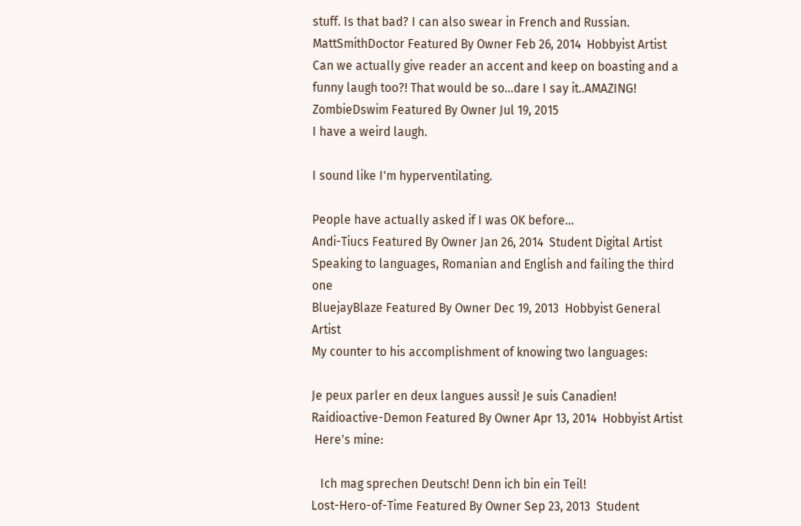stuff. Is that bad? I can also swear in French and Russian.
MattSmithDoctor Featured By Owner Feb 26, 2014  Hobbyist Artist
Can we actually give reader an accent and keep on boasting and a funny laugh too?! That would be so...dare I say it..AMAZING!
ZombieDswim Featured By Owner Jul 19, 2015
I have a weird laugh.

I sound like I'm hyperventilating.

People have actually asked if I was OK before...
Andi-Tiucs Featured By Owner Jan 26, 2014  Student Digital Artist
Speaking to languages, Romanian and English and failing the third one
BluejayBlaze Featured By Owner Dec 19, 2013  Hobbyist General Artist
My counter to his accomplishment of knowing two languages:

Je peux parler en deux langues aussi! Je suis Canadien!
Raidioactive-Demon Featured By Owner Apr 13, 2014  Hobbyist Artist
 Here's mine:

   Ich mag sprechen Deutsch! Denn ich bin ein Teil!
Lost-Hero-of-Time Featured By Owner Sep 23, 2013  Student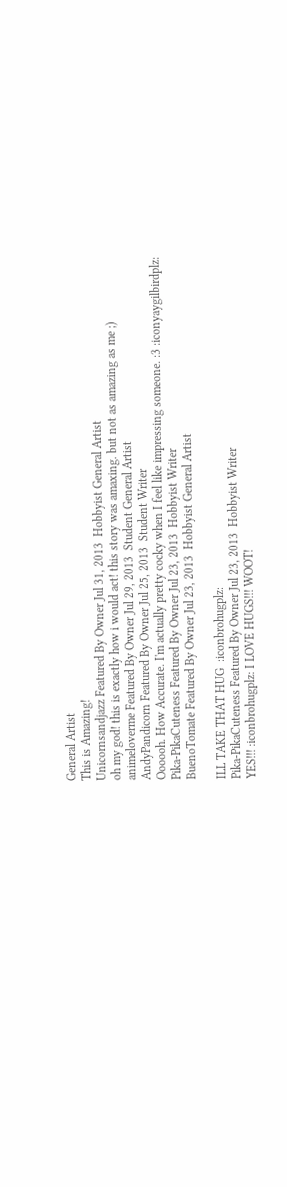General Artist
This is Amazing!
Unicornsandjazz Featured By Owner Jul 31, 2013  Hobbyist General Artist
oh my god! this is exactly how i would act! this story was amaxing. but not as amazing as me ;)
animeloverme Featured By Owner Jul 29, 2013  Student General Artist
AndyPandicorn Featured By Owner Jul 25, 2013  Student Writer
Oooooh. How Accurate. I'm actually pretty cocky when I feel like impressing someone. :3 :iconyaygilbirdplz:
Pika-PikaCuteness Featured By Owner Jul 23, 2013  Hobbyist Writer
BuenoTomate Featured By Owner Jul 23, 2013  Hobbyist General Artist

ILL TAKE THAT HUG  :iconbrohugplz:
Pika-PikaCuteness Featured By Owner Jul 23, 2013  Hobbyist Writer
YES!!! :iconbrohugplz: I LOVE HUGS!!! WOOT!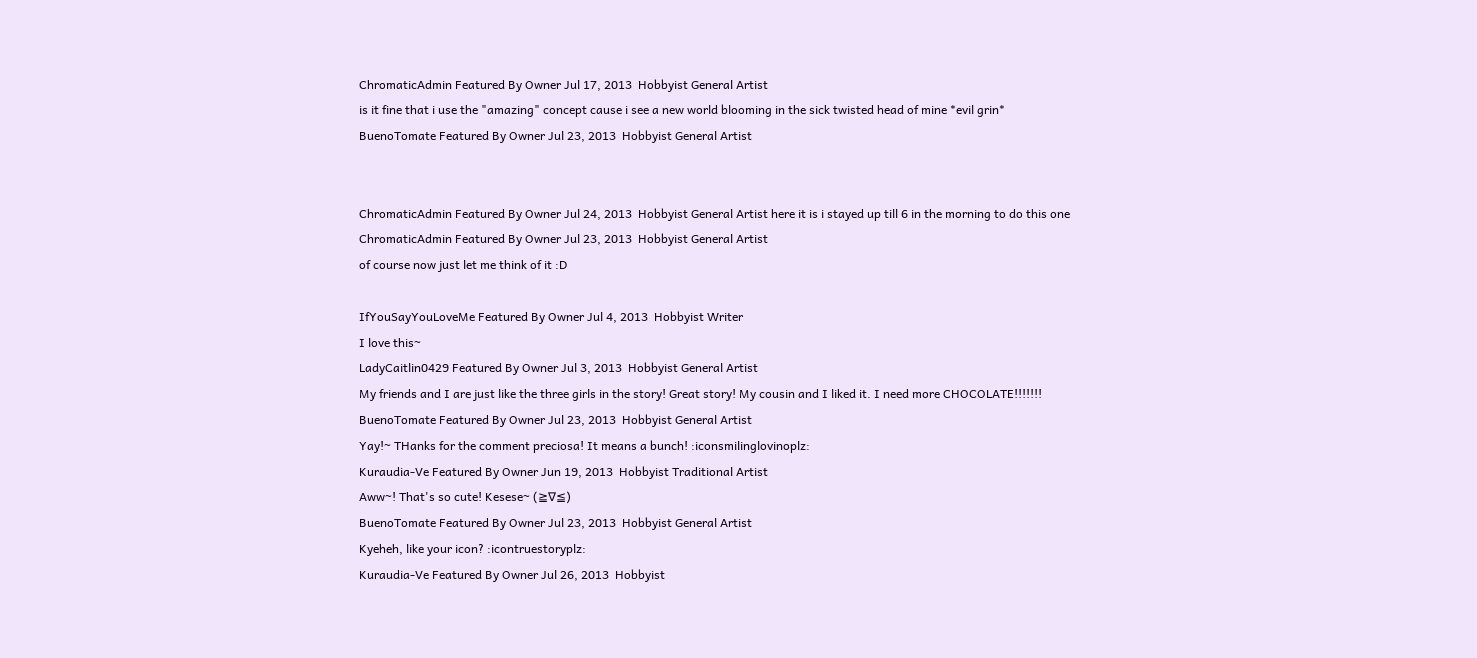ChromaticAdmin Featured By Owner Jul 17, 2013  Hobbyist General Artist
is it fine that i use the "amazing" concept cause i see a new world blooming in the sick twisted head of mine *evil grin*
BuenoTomate Featured By Owner Jul 23, 2013  Hobbyist General Artist


ChromaticAdmin Featured By Owner Jul 24, 2013  Hobbyist General Artist here it is i stayed up till 6 in the morning to do this one
ChromaticAdmin Featured By Owner Jul 23, 2013  Hobbyist General Artist
of course now just let me think of it :D

IfYouSayYouLoveMe Featured By Owner Jul 4, 2013  Hobbyist Writer
I love this~
LadyCaitlin0429 Featured By Owner Jul 3, 2013  Hobbyist General Artist
My friends and I are just like the three girls in the story! Great story! My cousin and I liked it. I need more CHOCOLATE!!!!!!!
BuenoTomate Featured By Owner Jul 23, 2013  Hobbyist General Artist
Yay!~ THanks for the comment preciosa! It means a bunch! :iconsmilinglovinoplz:
Kuraudia-Ve Featured By Owner Jun 19, 2013  Hobbyist Traditional Artist
Aww~! That's so cute! Kesese~ (≧∇≦)
BuenoTomate Featured By Owner Jul 23, 2013  Hobbyist General Artist
Kyeheh, like your icon? :icontruestoryplz:
Kuraudia-Ve Featured By Owner Jul 26, 2013  Hobbyist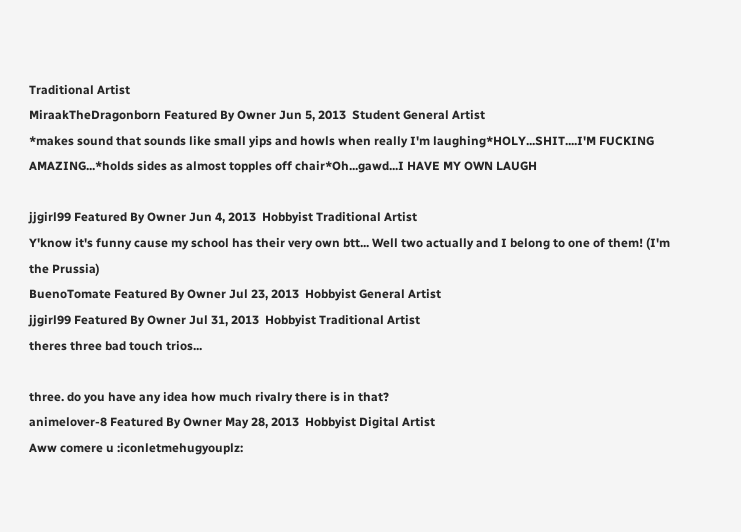Traditional Artist
MiraakTheDragonborn Featured By Owner Jun 5, 2013  Student General Artist
*makes sound that sounds like small yips and howls when really I'm laughing*HOLY...SHIT....I'M FUCKING AMAZING...*holds sides as almost topples off chair*Oh...gawd...I HAVE MY OWN LAUGH

jjgirl99 Featured By Owner Jun 4, 2013  Hobbyist Traditional Artist
Y'know it's funny cause my school has their very own btt... Well two actually and I belong to one of them! (I'm the Prussia)
BuenoTomate Featured By Owner Jul 23, 2013  Hobbyist General Artist
jjgirl99 Featured By Owner Jul 31, 2013  Hobbyist Traditional Artist
theres three bad touch trios...

three. do you have any idea how much rivalry there is in that?
animelover-8 Featured By Owner May 28, 2013  Hobbyist Digital Artist
Aww comere u :iconletmehugyouplz: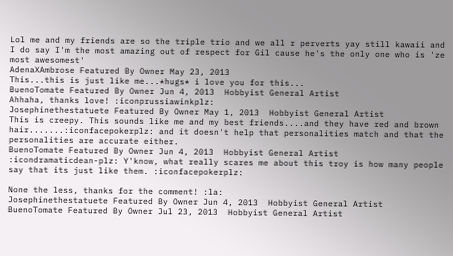Lol me and my friends are so the triple trio and we all r perverts yay still kawaii and I do say I'm the most amazing out of respect for Gil cause he's the only one who is 'ze most awesomest'
AdenaXAmbrose Featured By Owner May 23, 2013
This...this is just like me...*hugs* i love you for this...
BuenoTomate Featured By Owner Jun 4, 2013  Hobbyist General Artist
Ahhaha, thanks love! :iconprussiawinkplz:
Josephinethestatuete Featured By Owner May 1, 2013  Hobbyist General Artist
This is creepy. This sounds like me and my best friends....and they have red and brown hair.......:iconfacepokerplz: and it doesn't help that personalities match and that the personalities are accurate either.
BuenoTomate Featured By Owner Jun 4, 2013  Hobbyist General Artist
:icondramaticdean-plz: Y'know, what really scares me about this troy is how many people say that its just like them. :iconfacepokerplz:

None the less, thanks for the comment! :la:
Josephinethestatuete Featured By Owner Jun 4, 2013  Hobbyist General Artist
BuenoTomate Featured By Owner Jul 23, 2013  Hobbyist General Artist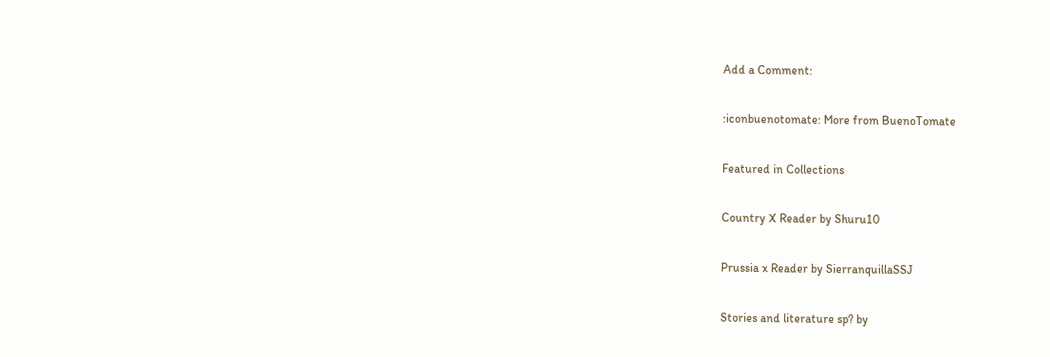Add a Comment:

:iconbuenotomate: More from BuenoTomate

Featured in Collections

Country X Reader by Shuru10

Prussia x Reader by SierranquillaSSJ

Stories and literature sp? by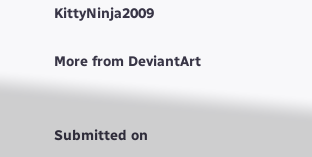KittyNinja2009

More from DeviantArt


Submitted on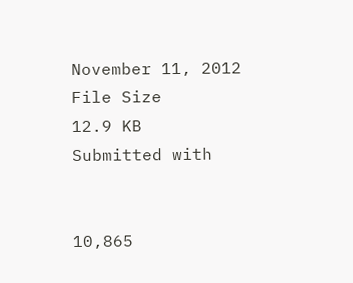November 11, 2012
File Size
12.9 KB
Submitted with


10,865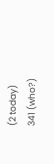(2 today)
341 (who?)